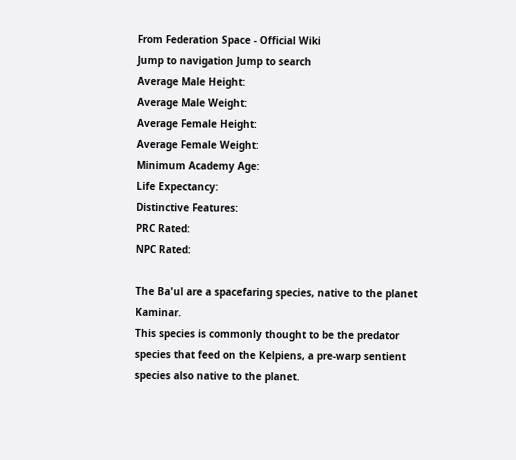From Federation Space - Official Wiki
Jump to navigation Jump to search
Average Male Height:
Average Male Weight:
Average Female Height:
Average Female Weight:
Minimum Academy Age:
Life Expectancy:
Distinctive Features:
PRC Rated:
NPC Rated:

The Ba'ul are a spacefaring species, native to the planet Kaminar.
This species is commonly thought to be the predator species that feed on the Kelpiens, a pre-warp sentient species also native to the planet.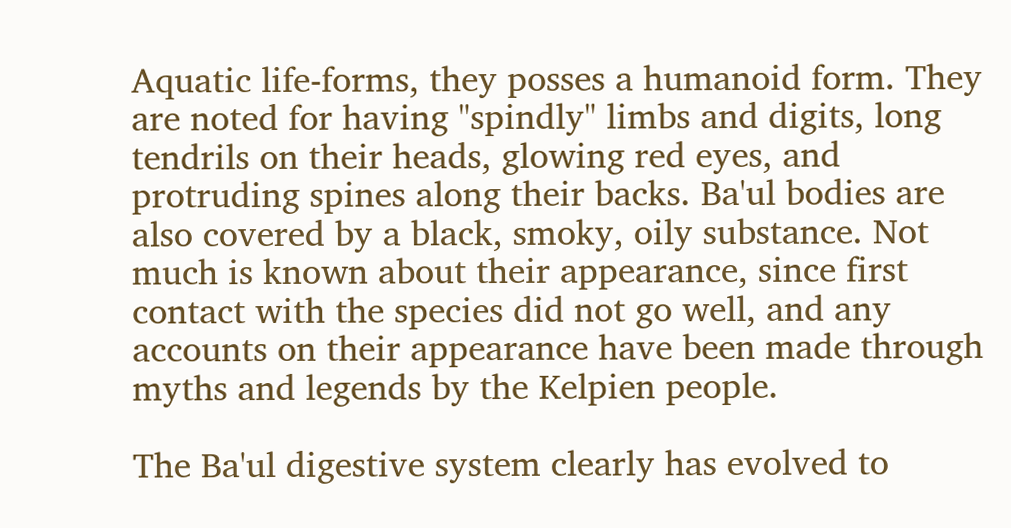Aquatic life-forms, they posses a humanoid form. They are noted for having "spindly" limbs and digits, long tendrils on their heads, glowing red eyes, and protruding spines along their backs. Ba'ul bodies are also covered by a black, smoky, oily substance. Not much is known about their appearance, since first contact with the species did not go well, and any accounts on their appearance have been made through myths and legends by the Kelpien people.

The Ba'ul digestive system clearly has evolved to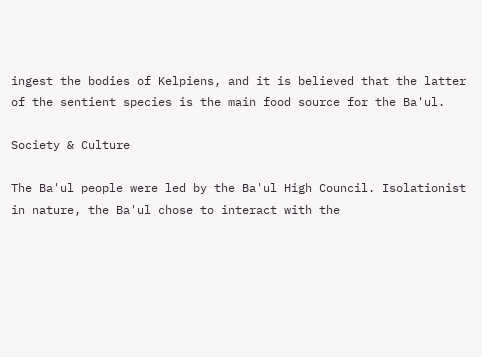ingest the bodies of Kelpiens, and it is believed that the latter of the sentient species is the main food source for the Ba'ul.

Society & Culture

The Ba'ul people were led by the Ba'ul High Council. Isolationist in nature, the Ba'ul chose to interact with the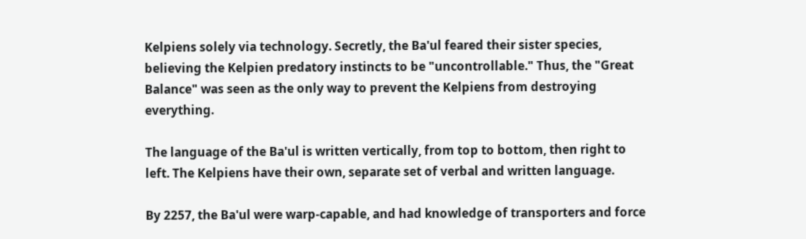Kelpiens solely via technology. Secretly, the Ba'ul feared their sister species, believing the Kelpien predatory instincts to be "uncontrollable." Thus, the "Great Balance" was seen as the only way to prevent the Kelpiens from destroying everything.

The language of the Ba'ul is written vertically, from top to bottom, then right to left. The Kelpiens have their own, separate set of verbal and written language.

By 2257, the Ba'ul were warp-capable, and had knowledge of transporters and force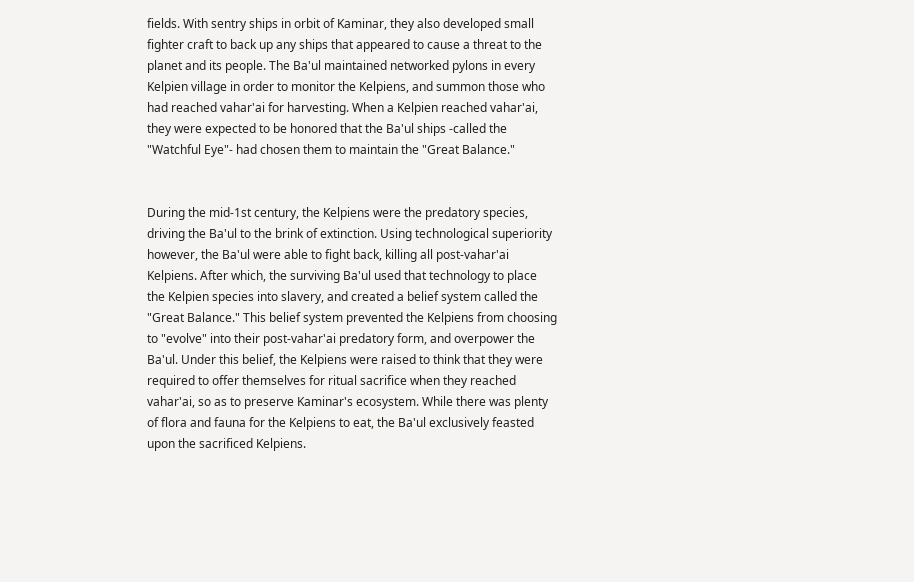fields. With sentry ships in orbit of Kaminar, they also developed small fighter craft to back up any ships that appeared to cause a threat to the planet and its people. The Ba'ul maintained networked pylons in every Kelpien village in order to monitor the Kelpiens, and summon those who had reached vahar'ai for harvesting. When a Kelpien reached vahar'ai, they were expected to be honored that the Ba'ul ships -called the "Watchful Eye"- had chosen them to maintain the "Great Balance."


During the mid-1st century, the Kelpiens were the predatory species, driving the Ba'ul to the brink of extinction. Using technological superiority however, the Ba'ul were able to fight back, killing all post-vahar'ai Kelpiens. After which, the surviving Ba'ul used that technology to place the Kelpien species into slavery, and created a belief system called the "Great Balance." This belief system prevented the Kelpiens from choosing to "evolve" into their post-vahar'ai predatory form, and overpower the Ba'ul. Under this belief, the Kelpiens were raised to think that they were required to offer themselves for ritual sacrifice when they reached vahar'ai, so as to preserve Kaminar's ecosystem. While there was plenty of flora and fauna for the Kelpiens to eat, the Ba'ul exclusively feasted upon the sacrificed Kelpiens.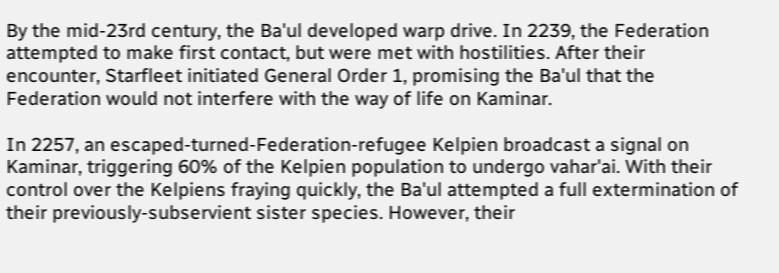By the mid-23rd century, the Ba'ul developed warp drive. In 2239, the Federation attempted to make first contact, but were met with hostilities. After their encounter, Starfleet initiated General Order 1, promising the Ba'ul that the Federation would not interfere with the way of life on Kaminar.

In 2257, an escaped-turned-Federation-refugee Kelpien broadcast a signal on Kaminar, triggering 60% of the Kelpien population to undergo vahar'ai. With their control over the Kelpiens fraying quickly, the Ba'ul attempted a full extermination of their previously-subservient sister species. However, their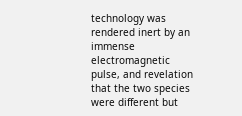technology was rendered inert by an immense electromagnetic pulse, and revelation that the two species were different but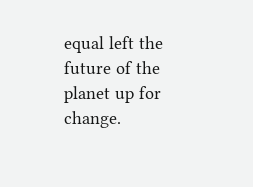equal left the future of the planet up for change.